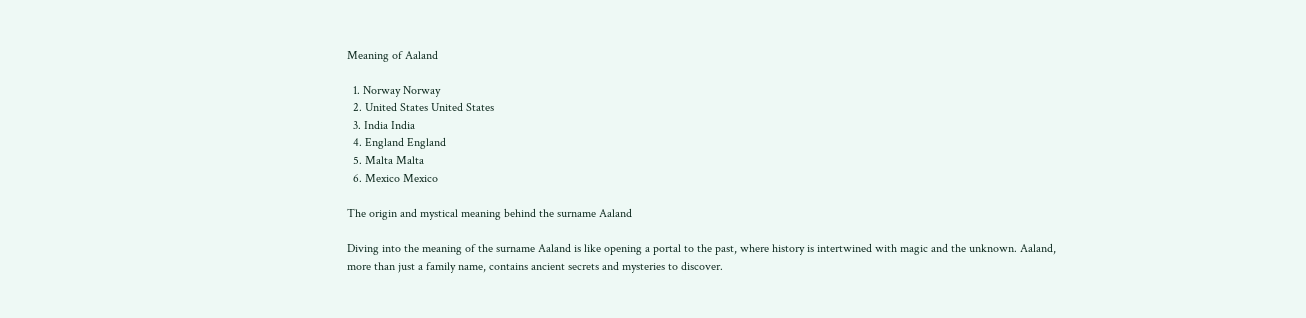Meaning of Aaland

  1. Norway Norway
  2. United States United States
  3. India India
  4. England England
  5. Malta Malta
  6. Mexico Mexico

The origin and mystical meaning behind the surname Aaland

Diving into the meaning of the surname Aaland is like opening a portal to the past, where history is intertwined with magic and the unknown. Aaland, more than just a family name, contains ancient secrets and mysteries to discover.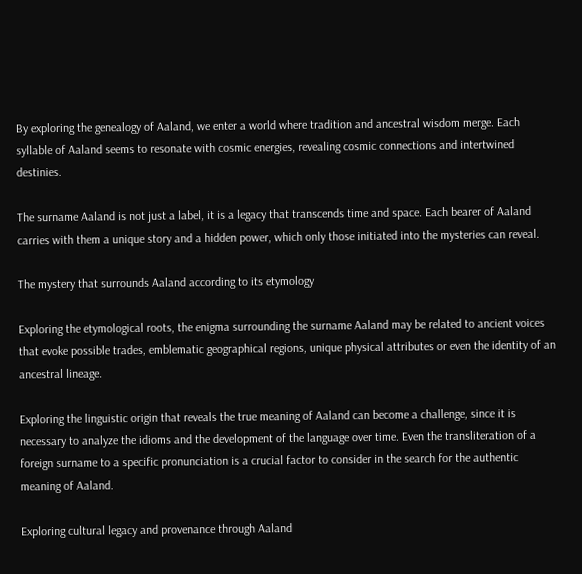By exploring the genealogy of Aaland, we enter a world where tradition and ancestral wisdom merge. Each syllable of Aaland seems to resonate with cosmic energies, revealing cosmic connections and intertwined destinies.

The surname Aaland is not just a label, it is a legacy that transcends time and space. Each bearer of Aaland carries with them a unique story and a hidden power, which only those initiated into the mysteries can reveal.

The mystery that surrounds Aaland according to its etymology

Exploring the etymological roots, the enigma surrounding the surname Aaland may be related to ancient voices that evoke possible trades, emblematic geographical regions, unique physical attributes or even the identity of an ancestral lineage.

Exploring the linguistic origin that reveals the true meaning of Aaland can become a challenge, since it is necessary to analyze the idioms and the development of the language over time. Even the transliteration of a foreign surname to a specific pronunciation is a crucial factor to consider in the search for the authentic meaning of Aaland.

Exploring cultural legacy and provenance through Aaland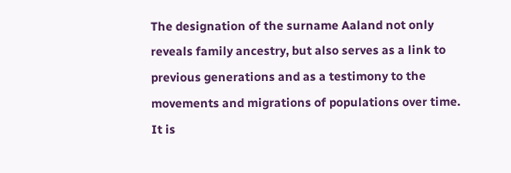The designation of the surname Aaland not only reveals family ancestry, but also serves as a link to previous generations and as a testimony to the movements and migrations of populations over time. It is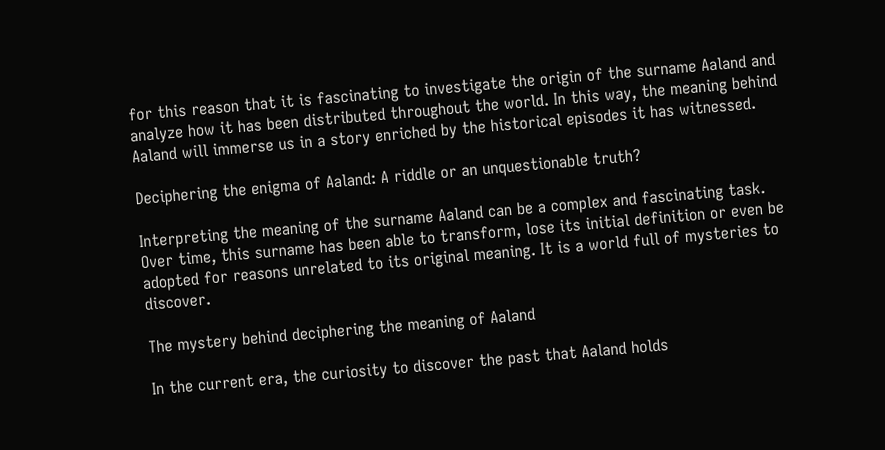for this reason that it is fascinating to investigate the origin of the surname Aaland and analyze how it has been distributed throughout the world. In this way, the meaning behind Aaland will immerse us in a story enriched by the historical episodes it has witnessed.

Deciphering the enigma of Aaland: A riddle or an unquestionable truth?

Interpreting the meaning of the surname Aaland can be a complex and fascinating task. Over time, this surname has been able to transform, lose its initial definition or even be adopted for reasons unrelated to its original meaning. It is a world full of mysteries to discover.

The mystery behind deciphering the meaning of Aaland

In the current era, the curiosity to discover the past that Aaland holds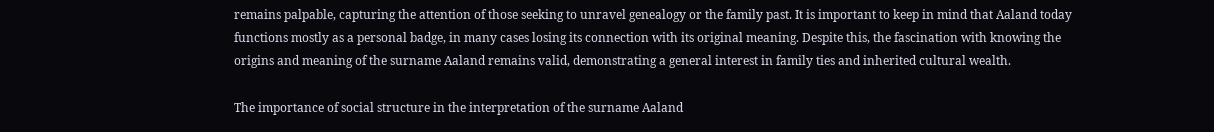remains palpable, capturing the attention of those seeking to unravel genealogy or the family past. It is important to keep in mind that Aaland today functions mostly as a personal badge, in many cases losing its connection with its original meaning. Despite this, the fascination with knowing the origins and meaning of the surname Aaland remains valid, demonstrating a general interest in family ties and inherited cultural wealth.

The importance of social structure in the interpretation of the surname Aaland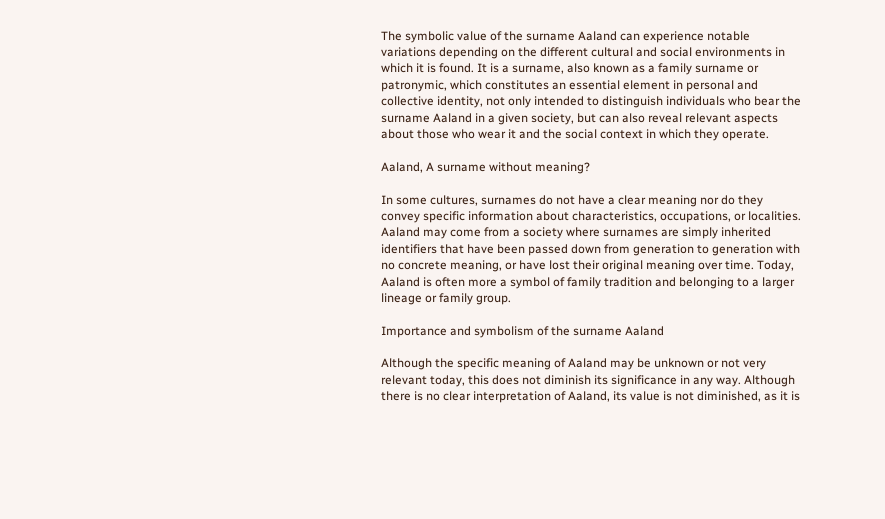The symbolic value of the surname Aaland can experience notable variations depending on the different cultural and social environments in which it is found. It is a surname, also known as a family surname or patronymic, which constitutes an essential element in personal and collective identity, not only intended to distinguish individuals who bear the surname Aaland in a given society, but can also reveal relevant aspects about those who wear it and the social context in which they operate.

Aaland, A surname without meaning?

In some cultures, surnames do not have a clear meaning nor do they convey specific information about characteristics, occupations, or localities. Aaland may come from a society where surnames are simply inherited identifiers that have been passed down from generation to generation with no concrete meaning, or have lost their original meaning over time. Today, Aaland is often more a symbol of family tradition and belonging to a larger lineage or family group.

Importance and symbolism of the surname Aaland

Although the specific meaning of Aaland may be unknown or not very relevant today, this does not diminish its significance in any way. Although there is no clear interpretation of Aaland, its value is not diminished, as it is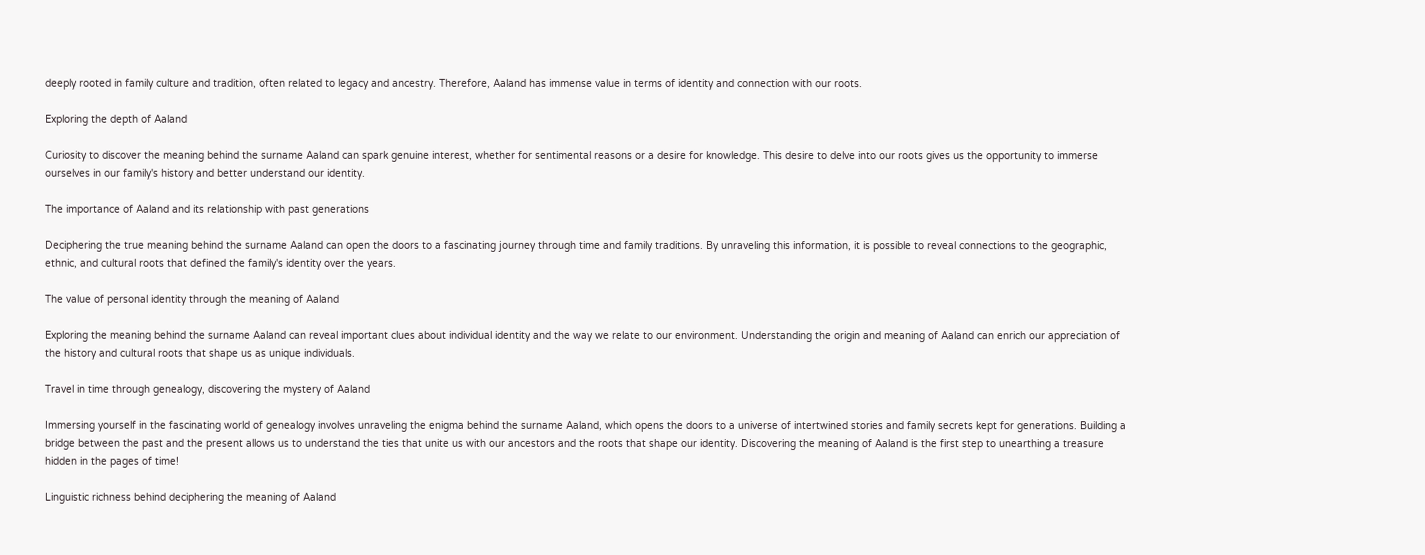deeply rooted in family culture and tradition, often related to legacy and ancestry. Therefore, Aaland has immense value in terms of identity and connection with our roots.

Exploring the depth of Aaland

Curiosity to discover the meaning behind the surname Aaland can spark genuine interest, whether for sentimental reasons or a desire for knowledge. This desire to delve into our roots gives us the opportunity to immerse ourselves in our family's history and better understand our identity.

The importance of Aaland and its relationship with past generations

Deciphering the true meaning behind the surname Aaland can open the doors to a fascinating journey through time and family traditions. By unraveling this information, it is possible to reveal connections to the geographic, ethnic, and cultural roots that defined the family's identity over the years.

The value of personal identity through the meaning of Aaland

Exploring the meaning behind the surname Aaland can reveal important clues about individual identity and the way we relate to our environment. Understanding the origin and meaning of Aaland can enrich our appreciation of the history and cultural roots that shape us as unique individuals.

Travel in time through genealogy, discovering the mystery of Aaland

Immersing yourself in the fascinating world of genealogy involves unraveling the enigma behind the surname Aaland, which opens the doors to a universe of intertwined stories and family secrets kept for generations. Building a bridge between the past and the present allows us to understand the ties that unite us with our ancestors and the roots that shape our identity. Discovering the meaning of Aaland is the first step to unearthing a treasure hidden in the pages of time!

Linguistic richness behind deciphering the meaning of Aaland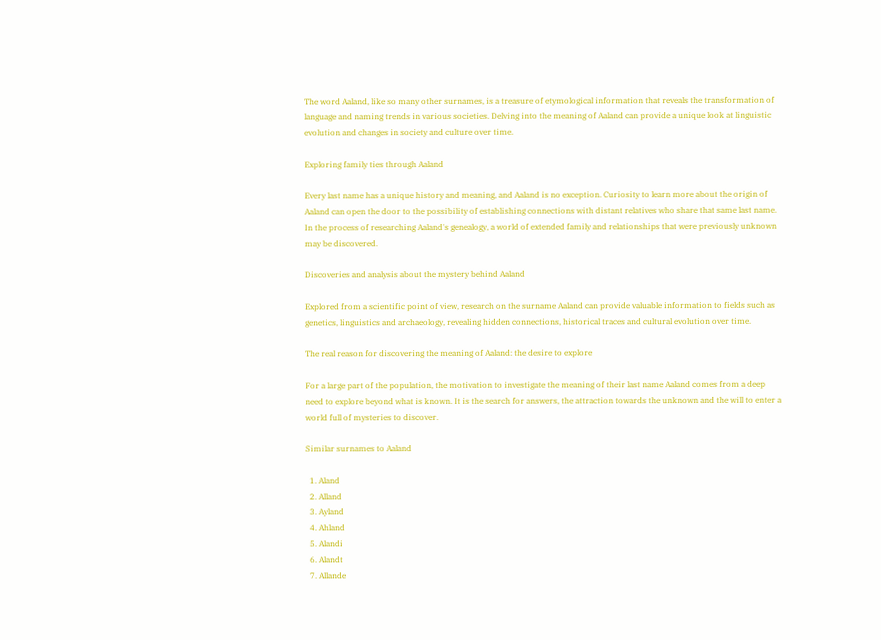The word Aaland, like so many other surnames, is a treasure of etymological information that reveals the transformation of language and naming trends in various societies. Delving into the meaning of Aaland can provide a unique look at linguistic evolution and changes in society and culture over time.

Exploring family ties through Aaland

Every last name has a unique history and meaning, and Aaland is no exception. Curiosity to learn more about the origin of Aaland can open the door to the possibility of establishing connections with distant relatives who share that same last name. In the process of researching Aaland's genealogy, a world of extended family and relationships that were previously unknown may be discovered.

Discoveries and analysis about the mystery behind Aaland

Explored from a scientific point of view, research on the surname Aaland can provide valuable information to fields such as genetics, linguistics and archaeology, revealing hidden connections, historical traces and cultural evolution over time.

The real reason for discovering the meaning of Aaland: the desire to explore

For a large part of the population, the motivation to investigate the meaning of their last name Aaland comes from a deep need to explore beyond what is known. It is the search for answers, the attraction towards the unknown and the will to enter a world full of mysteries to discover.

Similar surnames to Aaland

  1. Aland
  2. Alland
  3. Ayland
  4. Ahland
  5. Alandi
  6. Alandt
  7. Allande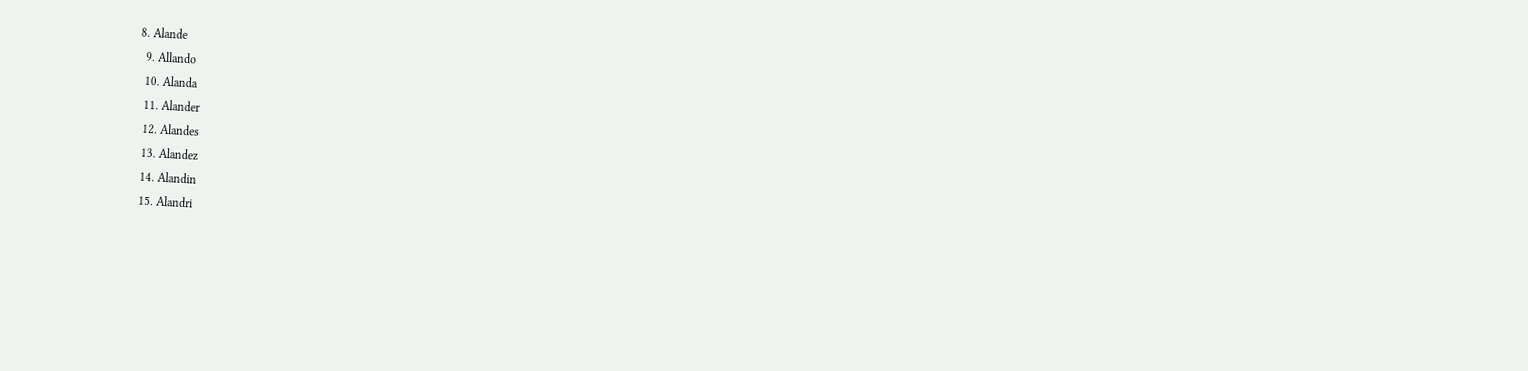8. Alande
  9. Allando
  10. Alanda
  11. Alander
  12. Alandes
  13. Alandez
  14. Alandin
  15. Alandri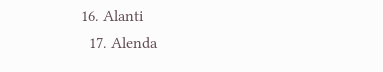16. Alanti
  17. Alenda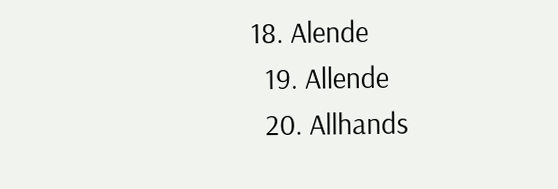18. Alende
  19. Allende
  20. Allhands